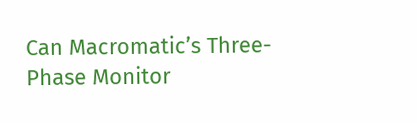Can Macromatic’s Three-Phase Monitor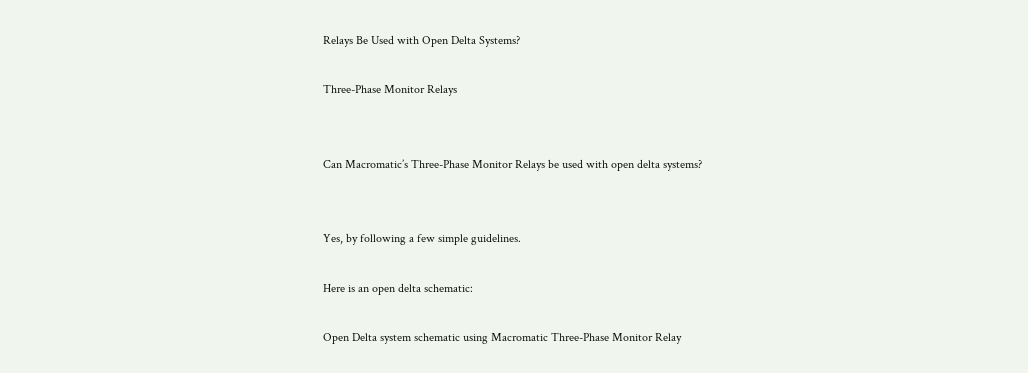Relays Be Used with Open Delta Systems?

Three-Phase Monitor Relays


Can Macromatic’s Three-Phase Monitor Relays be used with open delta systems?


Yes, by following a few simple guidelines.

Here is an open delta schematic:

Open Delta system schematic using Macromatic Three-Phase Monitor Relay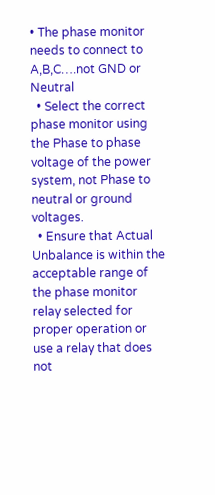• The phase monitor needs to connect to A,B,C….not GND or Neutral
  • Select the correct phase monitor using the Phase to phase voltage of the power system, not Phase to neutral or ground voltages.
  • Ensure that Actual Unbalance is within the acceptable range of the phase monitor relay selected for proper operation or use a relay that does not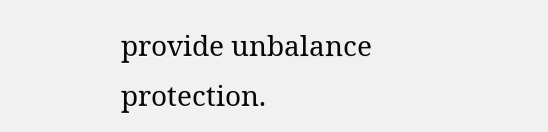provide unbalance protection.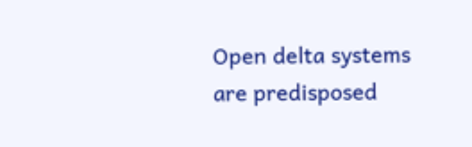Open delta systems are predisposed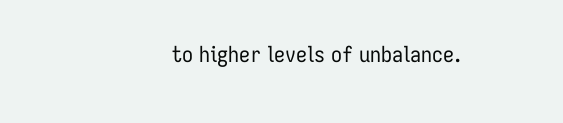to higher levels of unbalance.